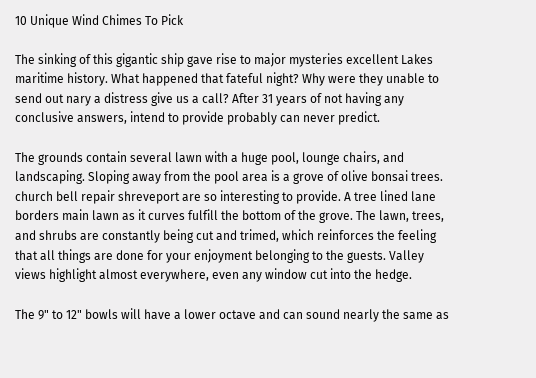10 Unique Wind Chimes To Pick

The sinking of this gigantic ship gave rise to major mysteries excellent Lakes maritime history. What happened that fateful night? Why were they unable to send out nary a distress give us a call? After 31 years of not having any conclusive answers, intend to provide probably can never predict.

The grounds contain several lawn with a huge pool, lounge chairs, and landscaping. Sloping away from the pool area is a grove of olive bonsai trees. church bell repair shreveport are so interesting to provide. A tree lined lane borders main lawn as it curves fulfill the bottom of the grove. The lawn, trees, and shrubs are constantly being cut and trimed, which reinforces the feeling that all things are done for your enjoyment belonging to the guests. Valley views highlight almost everywhere, even any window cut into the hedge.

The 9" to 12" bowls will have a lower octave and can sound nearly the same as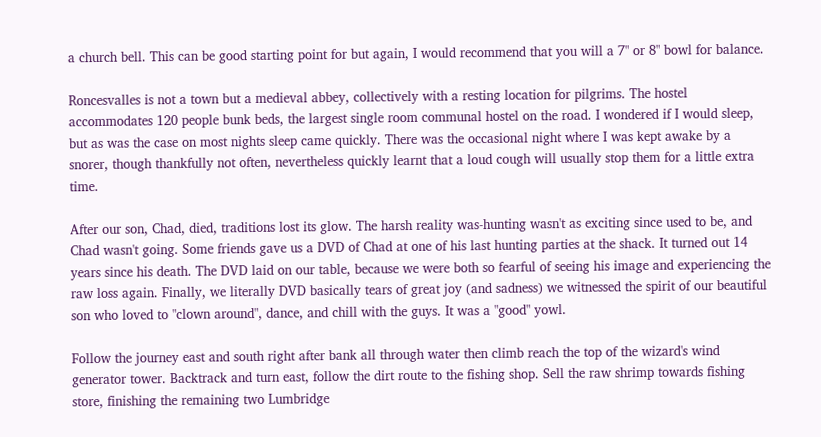a church bell. This can be good starting point for but again, I would recommend that you will a 7" or 8" bowl for balance.

Roncesvalles is not a town but a medieval abbey, collectively with a resting location for pilgrims. The hostel accommodates 120 people bunk beds, the largest single room communal hostel on the road. I wondered if I would sleep, but as was the case on most nights sleep came quickly. There was the occasional night where I was kept awake by a snorer, though thankfully not often, nevertheless quickly learnt that a loud cough will usually stop them for a little extra time.

After our son, Chad, died, traditions lost its glow. The harsh reality was-hunting wasn't as exciting since used to be, and Chad wasn't going. Some friends gave us a DVD of Chad at one of his last hunting parties at the shack. It turned out 14 years since his death. The DVD laid on our table, because we were both so fearful of seeing his image and experiencing the raw loss again. Finally, we literally DVD basically tears of great joy (and sadness) we witnessed the spirit of our beautiful son who loved to "clown around", dance, and chill with the guys. It was a "good" yowl.

Follow the journey east and south right after bank all through water then climb reach the top of the wizard's wind generator tower. Backtrack and turn east, follow the dirt route to the fishing shop. Sell the raw shrimp towards fishing store, finishing the remaining two Lumbridge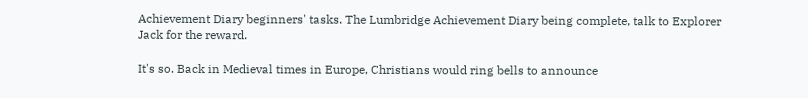Achievement Diary beginners' tasks. The Lumbridge Achievement Diary being complete, talk to Explorer Jack for the reward.

It's so. Back in Medieval times in Europe, Christians would ring bells to announce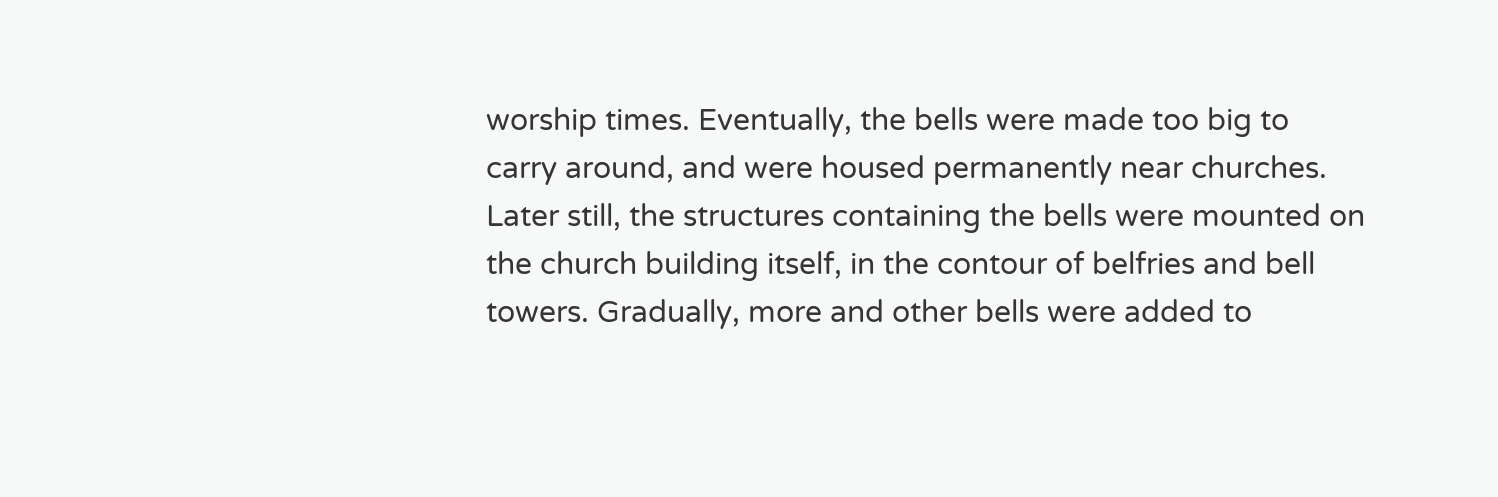worship times. Eventually, the bells were made too big to carry around, and were housed permanently near churches. Later still, the structures containing the bells were mounted on the church building itself, in the contour of belfries and bell towers. Gradually, more and other bells were added to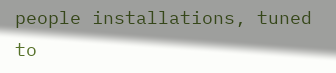people installations, tuned to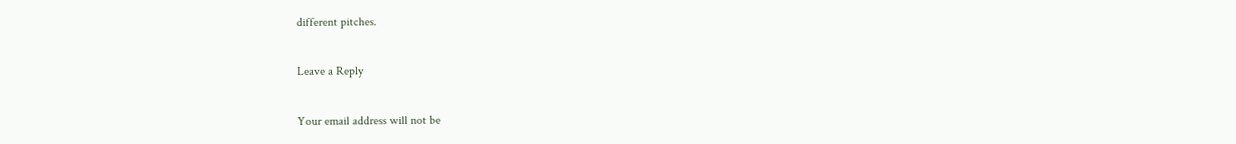different pitches.

Leave a Reply

Your email address will not be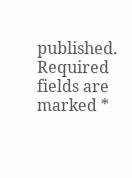published. Required fields are marked *